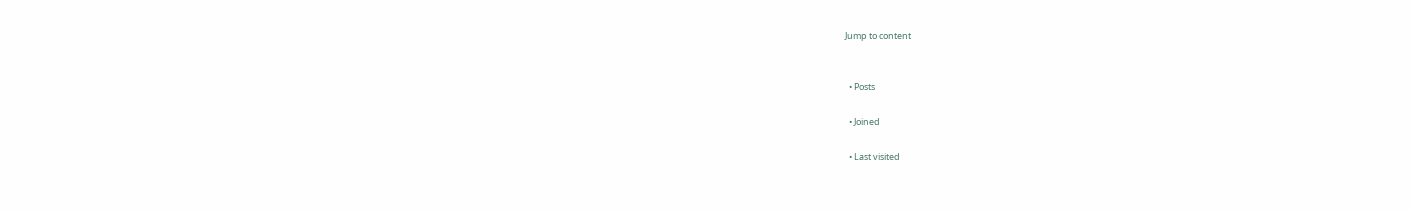Jump to content


  • Posts

  • Joined

  • Last visited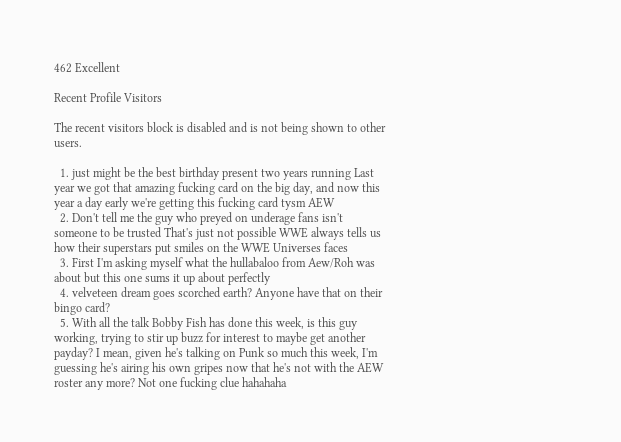462 Excellent

Recent Profile Visitors

The recent visitors block is disabled and is not being shown to other users.

  1. just might be the best birthday present two years running Last year we got that amazing fucking card on the big day, and now this year a day early we're getting this fucking card tysm AEW
  2. Don't tell me the guy who preyed on underage fans isn't someone to be trusted That's just not possible WWE always tells us how their superstars put smiles on the WWE Universes faces
  3. First I'm asking myself what the hullabaloo from Aew/Roh was about but this one sums it up about perfectly
  4. velveteen dream goes scorched earth? Anyone have that on their bingo card?
  5. With all the talk Bobby Fish has done this week, is this guy working, trying to stir up buzz for interest to maybe get another payday? I mean, given he's talking on Punk so much this week, I'm guessing he's airing his own gripes now that he's not with the AEW roster any more? Not one fucking clue hahahaha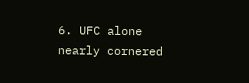6. UFC alone nearly cornered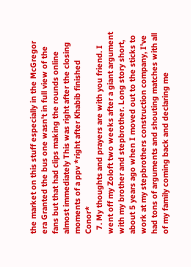the market on this stuff especially in the McGregor era Granted the bus one wasn't in full view of the fans but that had clips making the rounds online almost immediately This was right after the closing moments of a ppv *right after Khabib finished Conor*
  7. My thoughts and prayers are with you friend. I went off my Zoloft two weeks after a giant argument with my brother and stepbrother. Long story short, about 5 years ago when I moved out to the sticks to work at my stepbrothers construction company, I've had tons of arguments and shouting matches with all of my family coming back and declaring me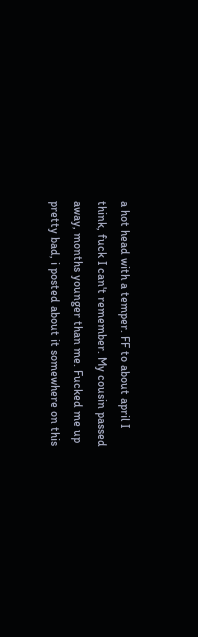a hot head with a temper. FF to about april I think, fuck I can't remember. My cousin passed away, months younger than me. Fucked me up pretty bad, i posted about it somewhere on this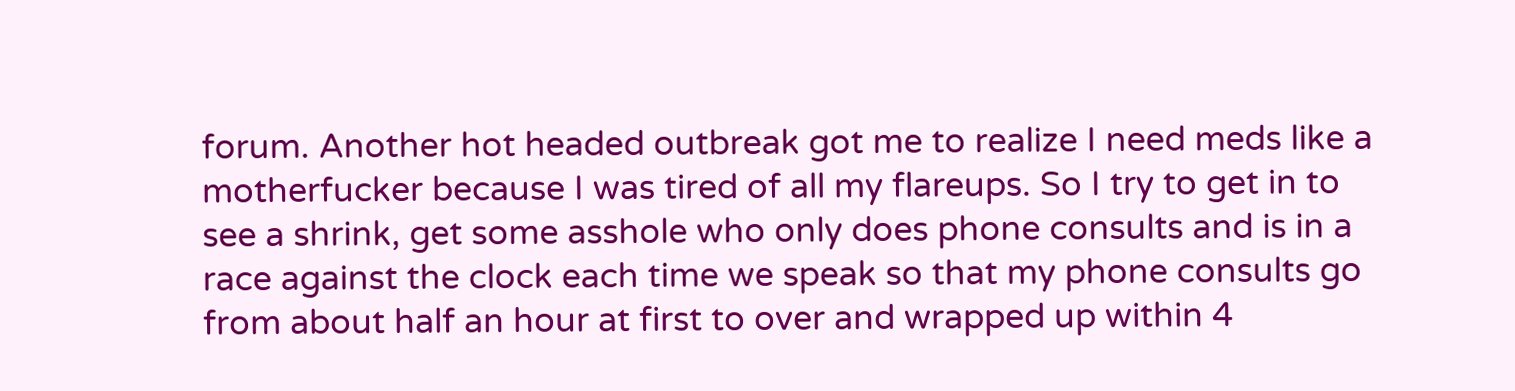forum. Another hot headed outbreak got me to realize I need meds like a motherfucker because I was tired of all my flareups. So I try to get in to see a shrink, get some asshole who only does phone consults and is in a race against the clock each time we speak so that my phone consults go from about half an hour at first to over and wrapped up within 4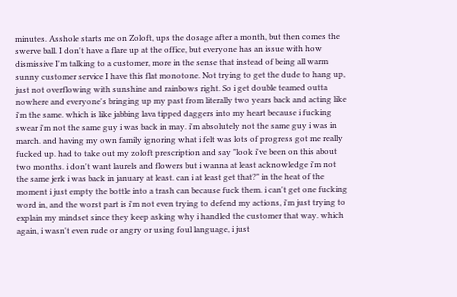minutes. Asshole starts me on Zoloft, ups the dosage after a month, but then comes the swerve ball. I don't have a flare up at the office, but everyone has an issue with how dismissive I'm talking to a customer, more in the sense that instead of being all warm sunny customer service I have this flat monotone. Not trying to get the dude to hang up, just not overflowing with sunshine and rainbows right. So i get double teamed outta nowhere and everyone's bringing up my past from literally two years back and acting like i'm the same. which is like jabbing lava tipped daggers into my heart because i fucking swear i'm not the same guy i was back in may. i'm absolutely not the same guy i was in march. and having my own family ignoring what i felt was lots of progress got me really fucked up. had to take out my zoloft prescription and say "look i've been on this about two months. i don't want laurels and flowers but i wanna at least acknowledge i'm not the same jerk i was back in january at least. can i at least get that?" in the heat of the moment i just empty the bottle into a trash can because fuck them. i can't get one fucking word in, and the worst part is i'm not even trying to defend my actions, i'm just trying to explain my mindset since they keep asking why i handled the customer that way. which again, i wasn't even rude or angry or using foul language, i just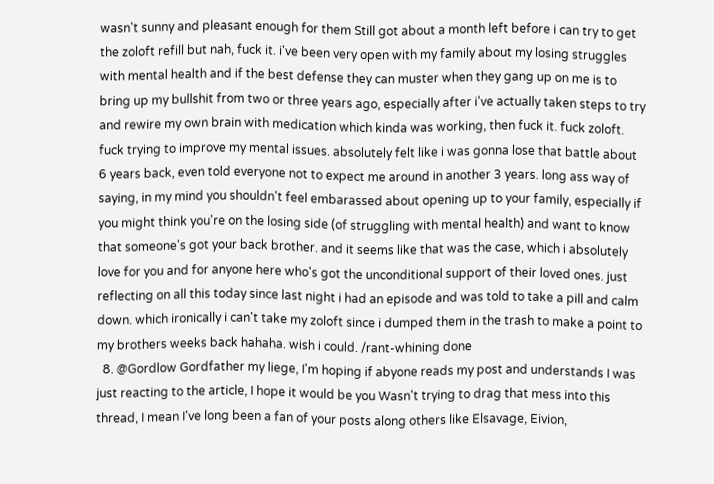wasn't sunny and pleasant enough for them Still got about a month left before i can try to get the zoloft refill but nah, fuck it. i've been very open with my family about my losing struggles with mental health and if the best defense they can muster when they gang up on me is to bring up my bullshit from two or three years ago, especially after i've actually taken steps to try and rewire my own brain with medication which kinda was working, then fuck it. fuck zoloft. fuck trying to improve my mental issues. absolutely felt like i was gonna lose that battle about 6 years back, even told everyone not to expect me around in another 3 years. long ass way of saying, in my mind you shouldn't feel embarassed about opening up to your family, especially if you might think you're on the losing side (of struggling with mental health) and want to know that someone's got your back brother. and it seems like that was the case, which i absolutely love for you and for anyone here who's got the unconditional support of their loved ones. just reflecting on all this today since last night i had an episode and was told to take a pill and calm down. which ironically i can't take my zoloft since i dumped them in the trash to make a point to my brothers weeks back hahaha. wish i could. /rant-whining done
  8. @Gordlow Gordfather my liege, I'm hoping if abyone reads my post and understands I was just reacting to the article, I hope it would be you Wasn't trying to drag that mess into this thread, I mean I've long been a fan of your posts along others like Elsavage, Eivion,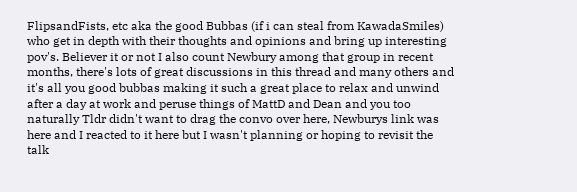FlipsandFists, etc aka the good Bubbas (if i can steal from KawadaSmiles) who get in depth with their thoughts and opinions and bring up interesting pov's. Believer it or not I also count Newbury among that group in recent months, there's lots of great discussions in this thread and many others and it's all you good bubbas making it such a great place to relax and unwind after a day at work and peruse things of MattD and Dean and you too naturally Tldr didn't want to drag the convo over here, Newburys link was here and I reacted to it here but I wasn't planning or hoping to revisit the talk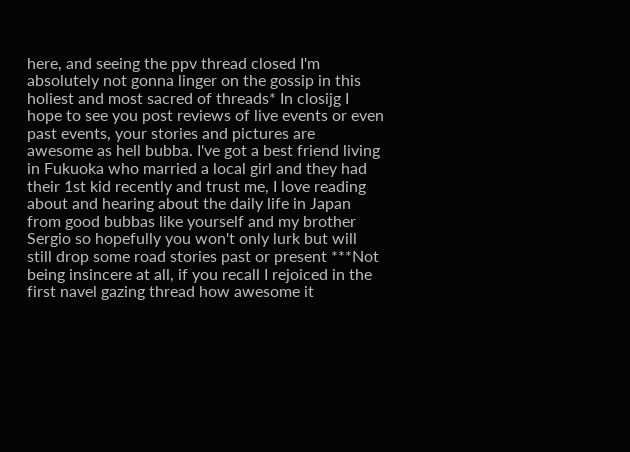here, and seeing the ppv thread closed I'm absolutely not gonna linger on the gossip in this holiest and most sacred of threads* In closijg I hope to see you post reviews of live events or even past events, your stories and pictures are awesome as hell bubba. I've got a best friend living in Fukuoka who married a local girl and they had their 1st kid recently and trust me, I love reading about and hearing about the daily life in Japan from good bubbas like yourself and my brother Sergio so hopefully you won't only lurk but will still drop some road stories past or present ***Not being insincere at all, if you recall I rejoiced in the first navel gazing thread how awesome it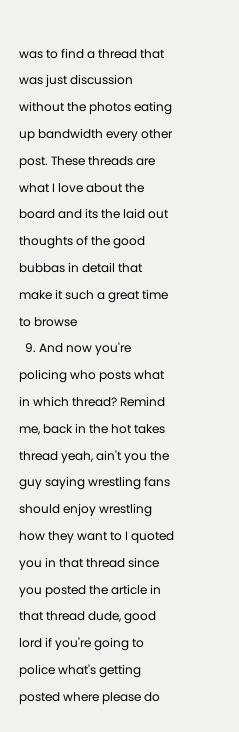was to find a thread that was just discussion without the photos eating up bandwidth every other post. These threads are what I love about the board and its the laid out thoughts of the good bubbas in detail that make it such a great time to browse
  9. And now you're policing who posts what in which thread? Remind me, back in the hot takes thread yeah, ain't you the guy saying wrestling fans should enjoy wrestling how they want to I quoted you in that thread since you posted the article in that thread dude, good lord if you're going to police what's getting posted where please do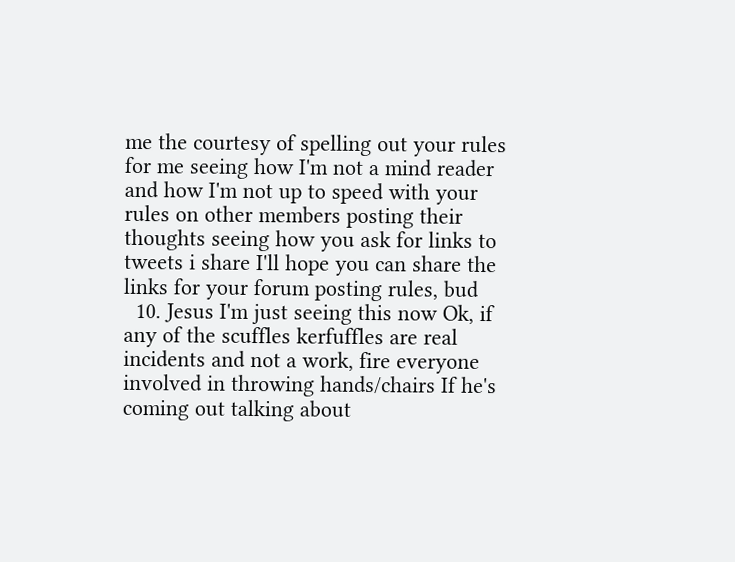me the courtesy of spelling out your rules for me seeing how I'm not a mind reader and how I'm not up to speed with your rules on other members posting their thoughts seeing how you ask for links to tweets i share I'll hope you can share the links for your forum posting rules, bud
  10. Jesus I'm just seeing this now Ok, if any of the scuffles kerfuffles are real incidents and not a work, fire everyone involved in throwing hands/chairs If he's coming out talking about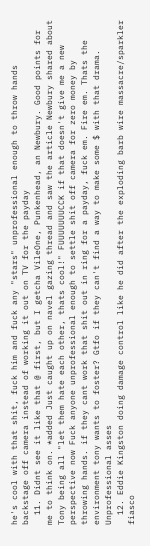he's cool with that shit, fuck him and fuck any "stars" unprofessional enough to throw hands backstage off camera instead of working it out on TV for the payday
  11. Didnt see it like that @ first, but I getcha VileOne, Punkenhead, an Newbury. Good points for me to think on. *added Just caught up on navel gazing thread and saw the article Newbury shared about Tony being all "let them hate each other, thats cool!" FUUUUUUUCCK if that doesn't give me a new perspective now Fuck anyone unprofessional enough to settle shit off camera for zero money by throwing hands. if they cant work that shit out in ring for a payday, fuck em. Fire em. Thats the environment tony wants to foster? Gtfo if they can't find a way to make some $ with that drama. Unprofessional asses
  12. Eddie Kingston doing damage control like he did after the exploding barb wire massacre/sparkler fiasco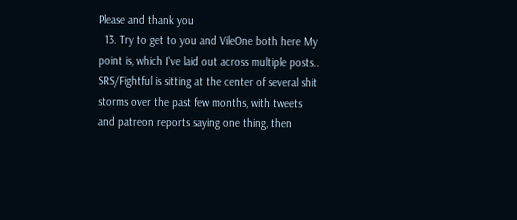Please and thank you
  13. Try to get to you and VileOne both here My point is, which I've laid out across multiple posts.. SRS/Fightful is sitting at the center of several shit storms over the past few months, with tweets and patreon reports saying one thing, then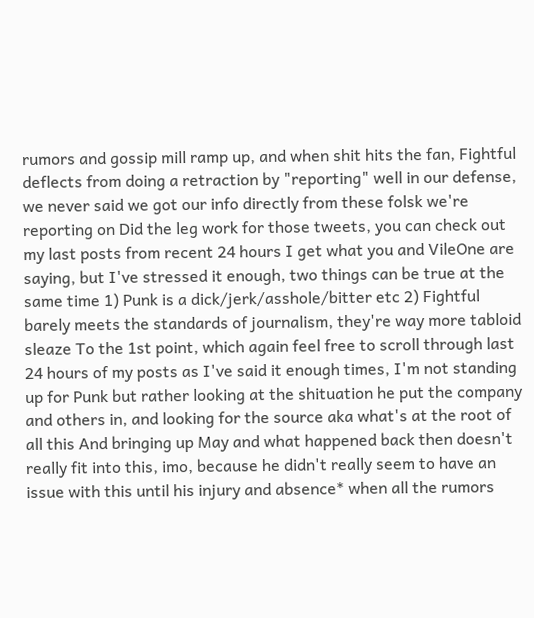rumors and gossip mill ramp up, and when shit hits the fan, Fightful deflects from doing a retraction by "reporting" well in our defense, we never said we got our info directly from these folsk we're reporting on Did the leg work for those tweets, you can check out my last posts from recent 24 hours I get what you and VileOne are saying, but I've stressed it enough, two things can be true at the same time 1) Punk is a dick/jerk/asshole/bitter etc 2) Fightful barely meets the standards of journalism, they're way more tabloid sleaze To the 1st point, which again feel free to scroll through last 24 hours of my posts as I've said it enough times, I'm not standing up for Punk but rather looking at the shituation he put the company and others in, and looking for the source aka what's at the root of all this And bringing up May and what happened back then doesn't really fit into this, imo, because he didn't really seem to have an issue with this until his injury and absence* when all the rumors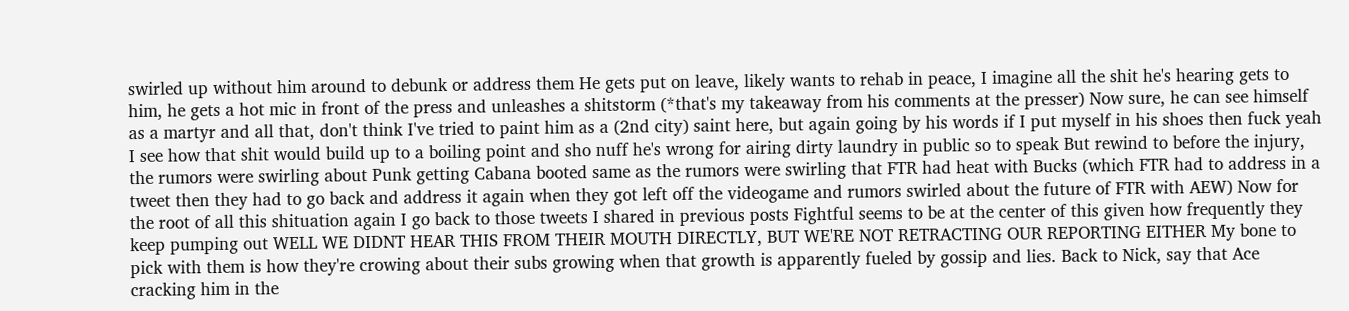swirled up without him around to debunk or address them He gets put on leave, likely wants to rehab in peace, I imagine all the shit he's hearing gets to him, he gets a hot mic in front of the press and unleashes a shitstorm (*that's my takeaway from his comments at the presser) Now sure, he can see himself as a martyr and all that, don't think I've tried to paint him as a (2nd city) saint here, but again going by his words if I put myself in his shoes then fuck yeah I see how that shit would build up to a boiling point and sho nuff he's wrong for airing dirty laundry in public so to speak But rewind to before the injury, the rumors were swirling about Punk getting Cabana booted same as the rumors were swirling that FTR had heat with Bucks (which FTR had to address in a tweet then they had to go back and address it again when they got left off the videogame and rumors swirled about the future of FTR with AEW) Now for the root of all this shituation again I go back to those tweets I shared in previous posts Fightful seems to be at the center of this given how frequently they keep pumping out WELL WE DIDNT HEAR THIS FROM THEIR MOUTH DIRECTLY, BUT WE'RE NOT RETRACTING OUR REPORTING EITHER My bone to pick with them is how they're crowing about their subs growing when that growth is apparently fueled by gossip and lies. Back to Nick, say that Ace cracking him in the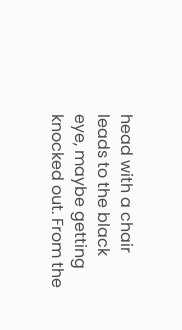head with a chair leads to the black eye, maybe getting knocked out. From the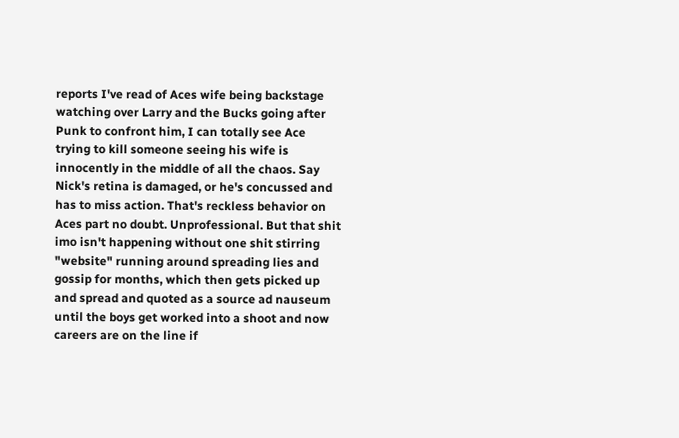reports I've read of Aces wife being backstage watching over Larry and the Bucks going after Punk to confront him, I can totally see Ace trying to kill someone seeing his wife is innocently in the middle of all the chaos. Say Nick's retina is damaged, or he's concussed and has to miss action. That's reckless behavior on Aces part no doubt. Unprofessional. But that shit imo isn't happening without one shit stirring "website" running around spreading lies and gossip for months, which then gets picked up and spread and quoted as a source ad nauseum until the boys get worked into a shoot and now careers are on the line if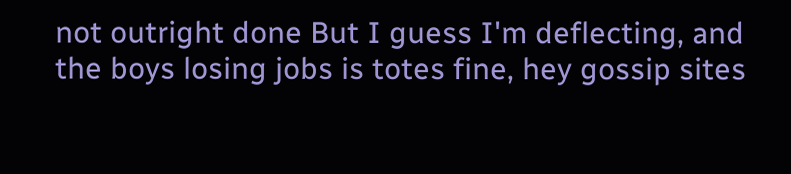not outright done But I guess I'm deflecting, and the boys losing jobs is totes fine, hey gossip sites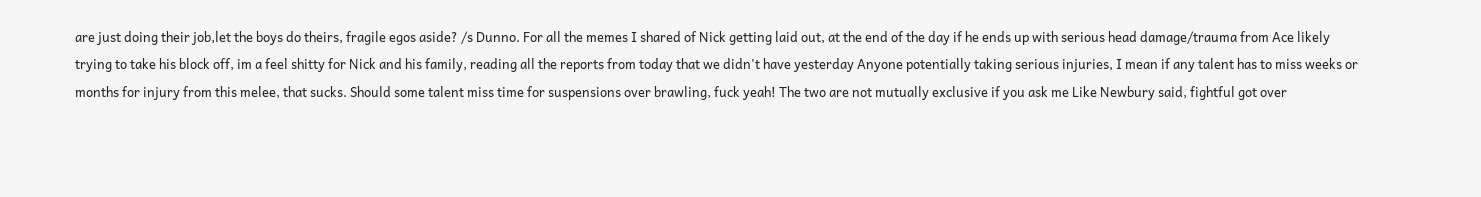are just doing their job,let the boys do theirs, fragile egos aside? /s Dunno. For all the memes I shared of Nick getting laid out, at the end of the day if he ends up with serious head damage/trauma from Ace likely trying to take his block off, im a feel shitty for Nick and his family, reading all the reports from today that we didn't have yesterday Anyone potentially taking serious injuries, I mean if any talent has to miss weeks or months for injury from this melee, that sucks. Should some talent miss time for suspensions over brawling, fuck yeah! The two are not mutually exclusive if you ask me Like Newbury said, fightful got over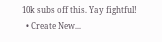10k subs off this. Yay fightful!
  • Create New...